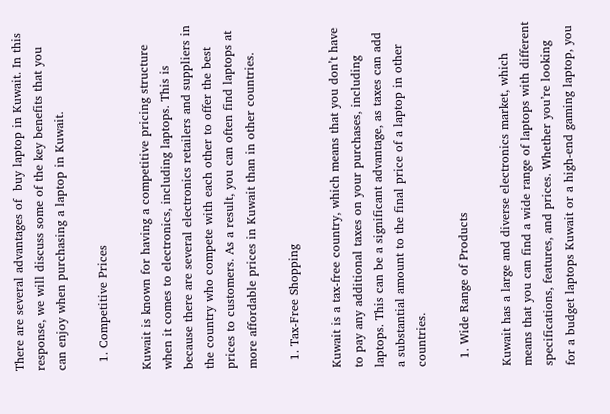There are several advantages of  buy laptop in Kuwait. In this response, we will discuss some of the key benefits that you can enjoy when purchasing a laptop in Kuwait.

  1. Competitive Prices

Kuwait is known for having a competitive pricing structure when it comes to electronics, including laptops. This is because there are several electronics retailers and suppliers in the country who compete with each other to offer the best prices to customers. As a result, you can often find laptops at more affordable prices in Kuwait than in other countries.

  1. Tax-Free Shopping

Kuwait is a tax-free country, which means that you don’t have to pay any additional taxes on your purchases, including laptops. This can be a significant advantage, as taxes can add a substantial amount to the final price of a laptop in other countries.

  1. Wide Range of Products

Kuwait has a large and diverse electronics market, which means that you can find a wide range of laptops with different specifications, features, and prices. Whether you’re looking for a budget laptops Kuwait or a high-end gaming laptop, you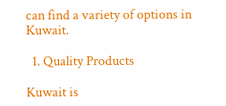can find a variety of options in Kuwait.

  1. Quality Products

Kuwait is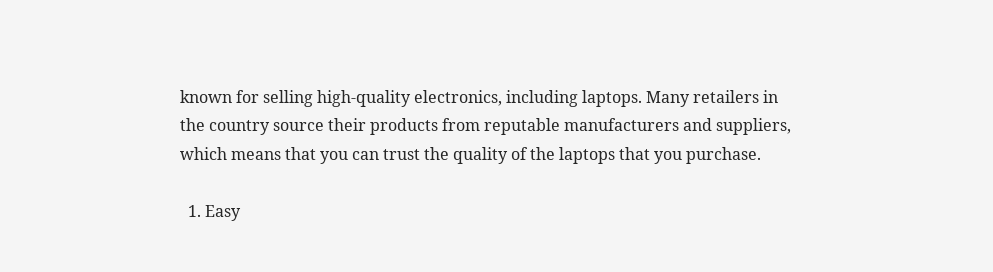known for selling high-quality electronics, including laptops. Many retailers in the country source their products from reputable manufacturers and suppliers, which means that you can trust the quality of the laptops that you purchase.

  1. Easy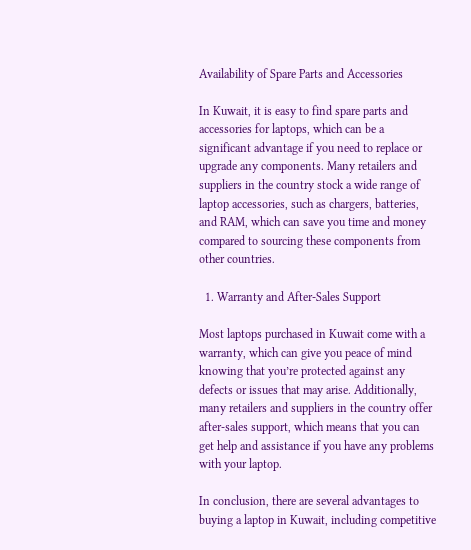Availability of Spare Parts and Accessories

In Kuwait, it is easy to find spare parts and accessories for laptops, which can be a significant advantage if you need to replace or upgrade any components. Many retailers and suppliers in the country stock a wide range of laptop accessories, such as chargers, batteries, and RAM, which can save you time and money compared to sourcing these components from other countries.

  1. Warranty and After-Sales Support

Most laptops purchased in Kuwait come with a warranty, which can give you peace of mind knowing that you’re protected against any defects or issues that may arise. Additionally, many retailers and suppliers in the country offer after-sales support, which means that you can get help and assistance if you have any problems with your laptop.

In conclusion, there are several advantages to buying a laptop in Kuwait, including competitive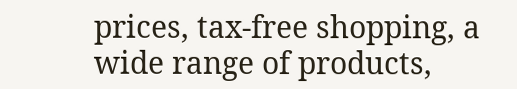prices, tax-free shopping, a wide range of products,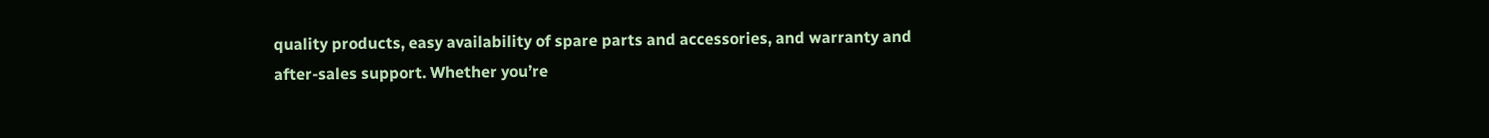quality products, easy availability of spare parts and accessories, and warranty and after-sales support. Whether you’re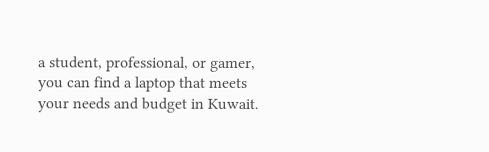a student, professional, or gamer, you can find a laptop that meets your needs and budget in Kuwait.